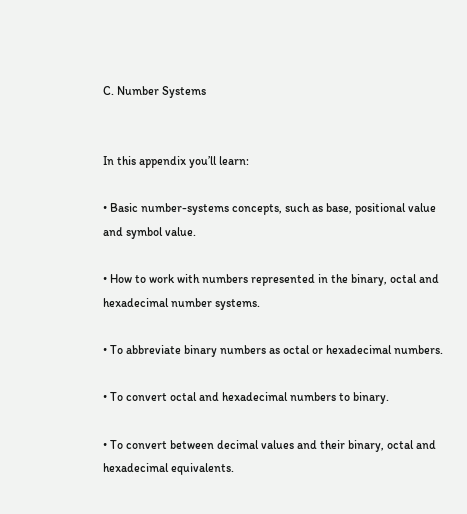C. Number Systems


In this appendix you’ll learn:

• Basic number-systems concepts, such as base, positional value and symbol value.

• How to work with numbers represented in the binary, octal and hexadecimal number systems.

• To abbreviate binary numbers as octal or hexadecimal numbers.

• To convert octal and hexadecimal numbers to binary.

• To convert between decimal values and their binary, octal and hexadecimal equivalents.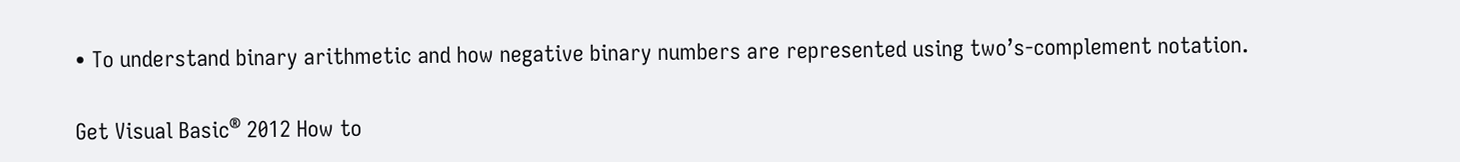• To understand binary arithmetic and how negative binary numbers are represented using two’s-complement notation.

Get Visual Basic® 2012 How to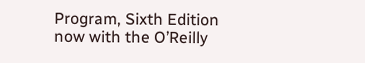Program, Sixth Edition now with the O’Reilly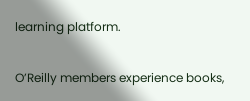learning platform.

O’Reilly members experience books,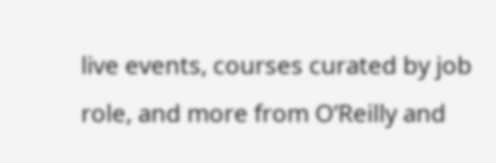live events, courses curated by job role, and more from O’Reilly and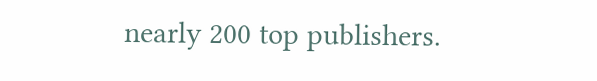nearly 200 top publishers.